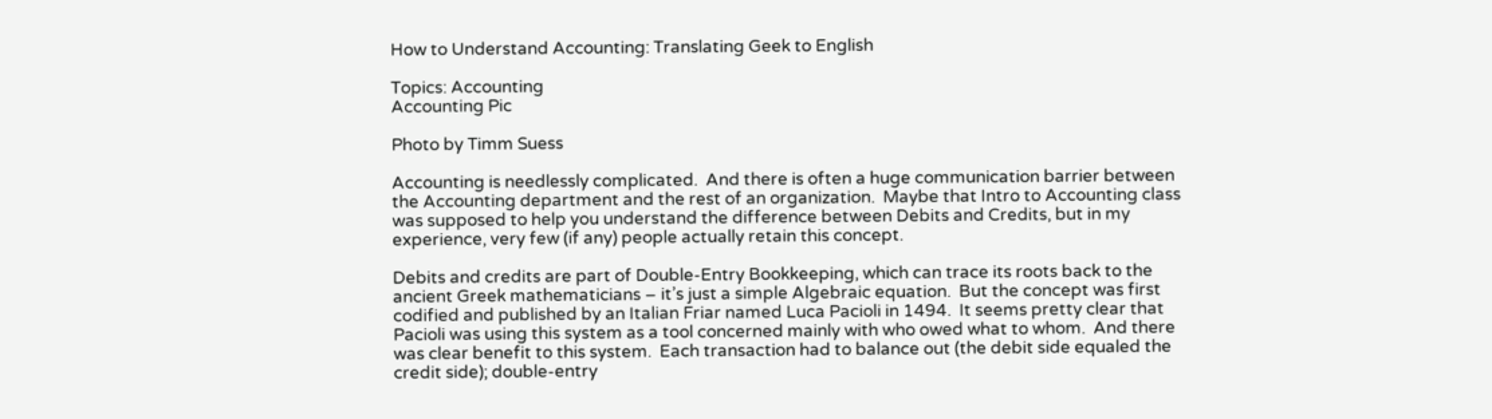How to Understand Accounting: Translating Geek to English

Topics: Accounting
Accounting Pic

Photo by Timm Suess

Accounting is needlessly complicated.  And there is often a huge communication barrier between the Accounting department and the rest of an organization.  Maybe that Intro to Accounting class was supposed to help you understand the difference between Debits and Credits, but in my experience, very few (if any) people actually retain this concept.

Debits and credits are part of Double-Entry Bookkeeping, which can trace its roots back to the ancient Greek mathematicians – it’s just a simple Algebraic equation.  But the concept was first codified and published by an Italian Friar named Luca Pacioli in 1494.  It seems pretty clear that Pacioli was using this system as a tool concerned mainly with who owed what to whom.  And there was clear benefit to this system.  Each transaction had to balance out (the debit side equaled the credit side); double-entry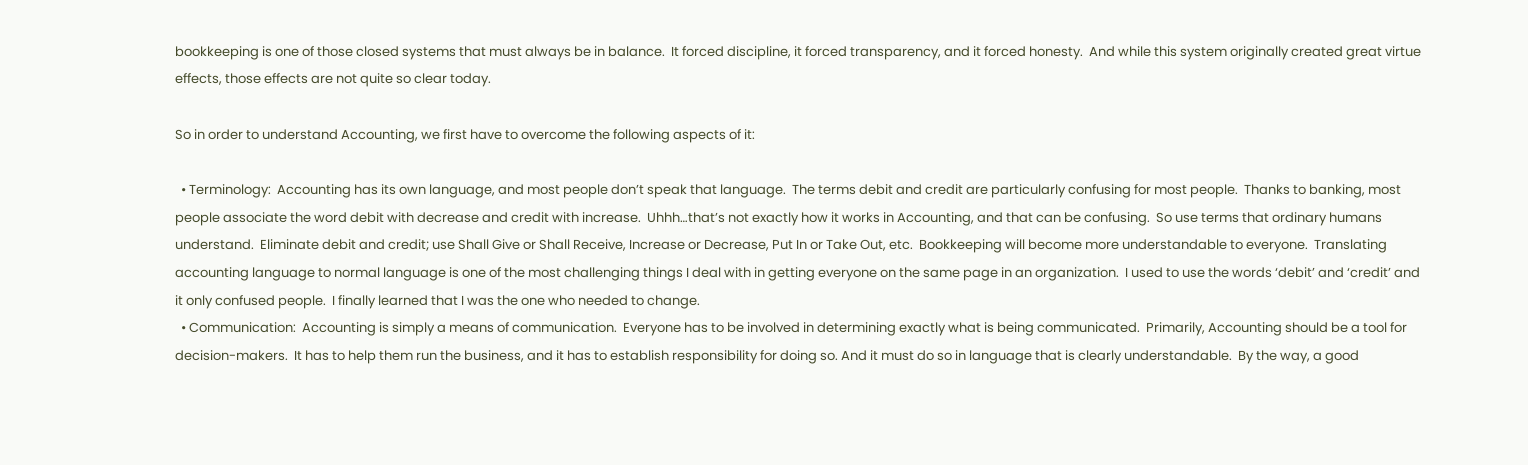bookkeeping is one of those closed systems that must always be in balance.  It forced discipline, it forced transparency, and it forced honesty.  And while this system originally created great virtue effects, those effects are not quite so clear today.

So in order to understand Accounting, we first have to overcome the following aspects of it:

  • Terminology:  Accounting has its own language, and most people don’t speak that language.  The terms debit and credit are particularly confusing for most people.  Thanks to banking, most people associate the word debit with decrease and credit with increase.  Uhhh…that’s not exactly how it works in Accounting, and that can be confusing.  So use terms that ordinary humans understand.  Eliminate debit and credit; use Shall Give or Shall Receive, Increase or Decrease, Put In or Take Out, etc.  Bookkeeping will become more understandable to everyone.  Translating accounting language to normal language is one of the most challenging things I deal with in getting everyone on the same page in an organization.  I used to use the words ‘debit’ and ‘credit’ and it only confused people.  I finally learned that I was the one who needed to change.
  • Communication:  Accounting is simply a means of communication.  Everyone has to be involved in determining exactly what is being communicated.  Primarily, Accounting should be a tool for decision-makers.  It has to help them run the business, and it has to establish responsibility for doing so. And it must do so in language that is clearly understandable.  By the way, a good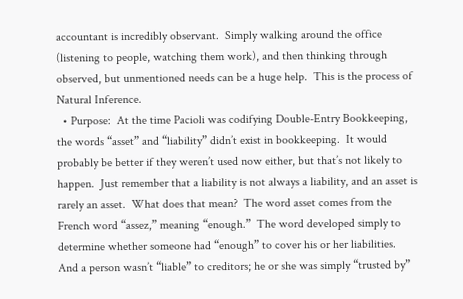accountant is incredibly observant.  Simply walking around the office (listening to people, watching them work), and then thinking through observed, but unmentioned needs can be a huge help.  This is the process of Natural Inference.
  • Purpose:  At the time Pacioli was codifying Double-Entry Bookkeeping, the words “asset” and “liability” didn’t exist in bookkeeping.  It would probably be better if they weren’t used now either, but that’s not likely to happen.  Just remember that a liability is not always a liability, and an asset is rarely an asset.  What does that mean?  The word asset comes from the French word “assez,” meaning “enough.”  The word developed simply to determine whether someone had “enough” to cover his or her liabilities.  And a person wasn’t “liable” to creditors; he or she was simply “trusted by”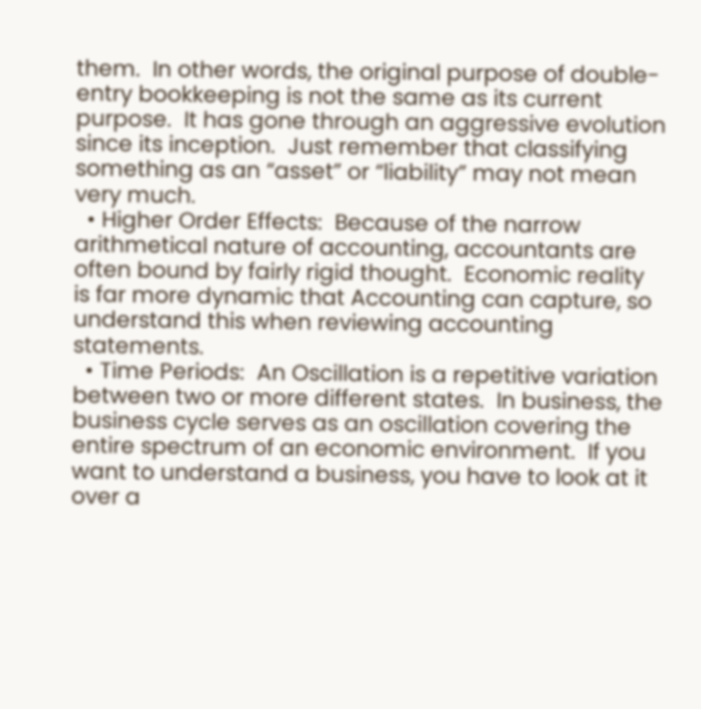them.  In other words, the original purpose of double-entry bookkeeping is not the same as its current purpose.  It has gone through an aggressive evolution since its inception.  Just remember that classifying something as an “asset” or “liability” may not mean very much.
  • Higher Order Effects:  Because of the narrow arithmetical nature of accounting, accountants are often bound by fairly rigid thought.  Economic reality is far more dynamic that Accounting can capture, so understand this when reviewing accounting statements.
  • Time Periods:  An Oscillation is a repetitive variation between two or more different states.  In business, the business cycle serves as an oscillation covering the entire spectrum of an economic environment.  If you want to understand a business, you have to look at it over a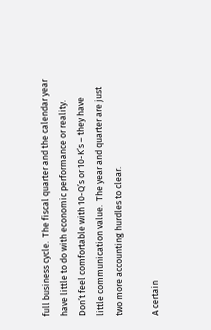full business cycle.  The fiscal quarter and the calendar year have little to do with economic performance or reality.  Don’t feel comfortable with 10-Q’s or 10-K’s – they have little communication value.  The year and quarter are just two more accounting hurdles to clear.

A certain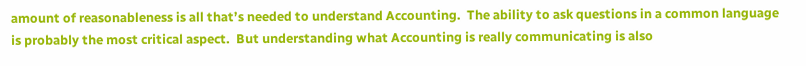amount of reasonableness is all that’s needed to understand Accounting.  The ability to ask questions in a common language is probably the most critical aspect.  But understanding what Accounting is really communicating is also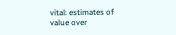vital: estimates of value over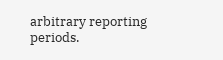arbitrary reporting periods.